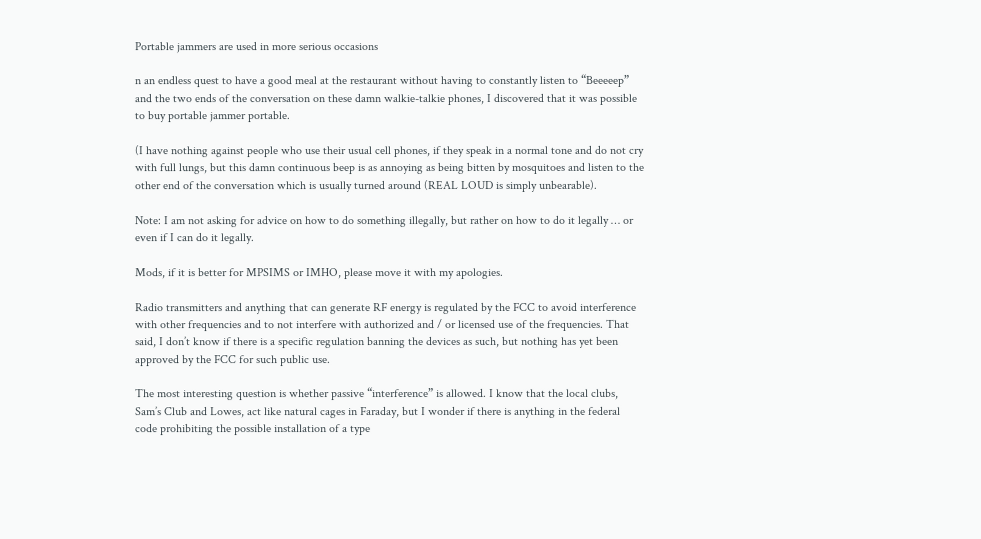Portable jammers are used in more serious occasions

n an endless quest to have a good meal at the restaurant without having to constantly listen to “Beeeeep” and the two ends of the conversation on these damn walkie-talkie phones, I discovered that it was possible to buy portable jammer portable.

(I have nothing against people who use their usual cell phones, if they speak in a normal tone and do not cry with full lungs, but this damn continuous beep is as annoying as being bitten by mosquitoes and listen to the other end of the conversation which is usually turned around (REAL LOUD is simply unbearable).

Note: I am not asking for advice on how to do something illegally, but rather on how to do it legally … or even if I can do it legally.

Mods, if it is better for MPSIMS or IMHO, please move it with my apologies.

Radio transmitters and anything that can generate RF energy is regulated by the FCC to avoid interference with other frequencies and to not interfere with authorized and / or licensed use of the frequencies. That said, I don’t know if there is a specific regulation banning the devices as such, but nothing has yet been approved by the FCC for such public use.

The most interesting question is whether passive “interference” is allowed. I know that the local clubs, Sam’s Club and Lowes, act like natural cages in Faraday, but I wonder if there is anything in the federal code prohibiting the possible installation of a type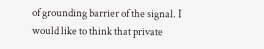of grounding barrier of the signal. I would like to think that private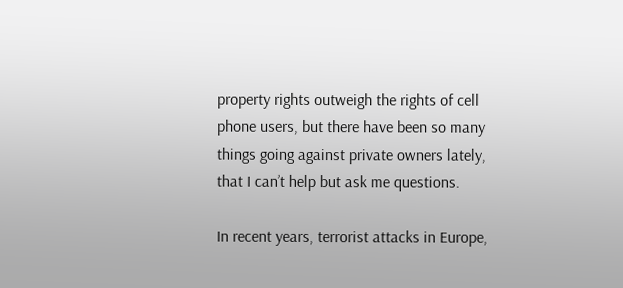property rights outweigh the rights of cell phone users, but there have been so many things going against private owners lately, that I can’t help but ask me questions.

In recent years, terrorist attacks in Europe,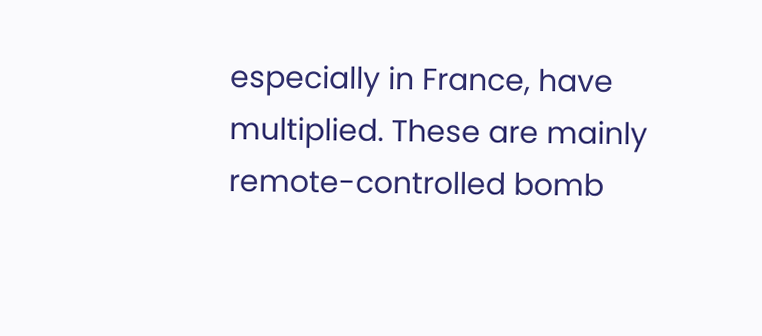especially in France, have multiplied. These are mainly remote-controlled bomb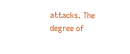attacks. The degree of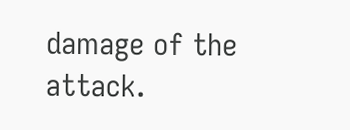damage of the attack.